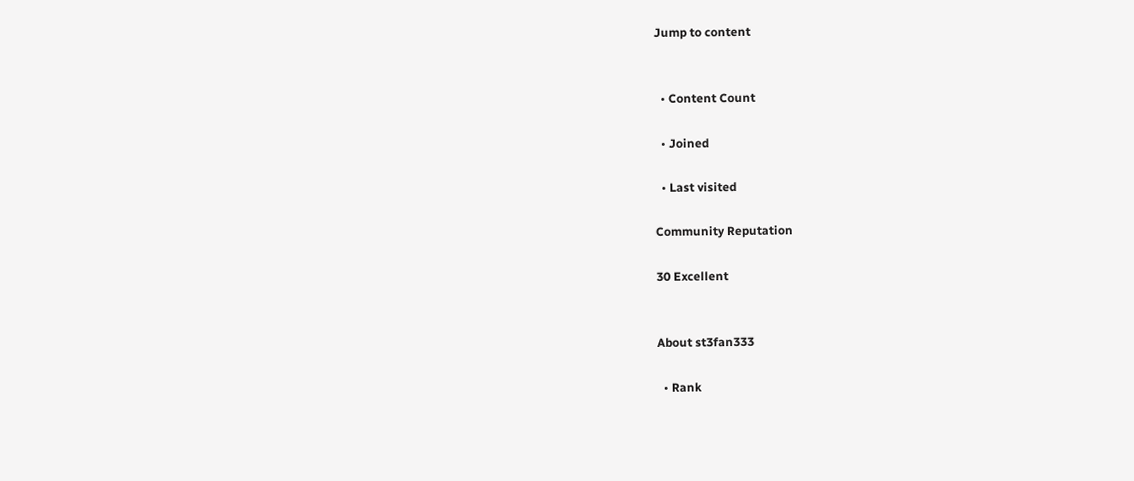Jump to content


  • Content Count

  • Joined

  • Last visited

Community Reputation

30 Excellent


About st3fan333

  • Rank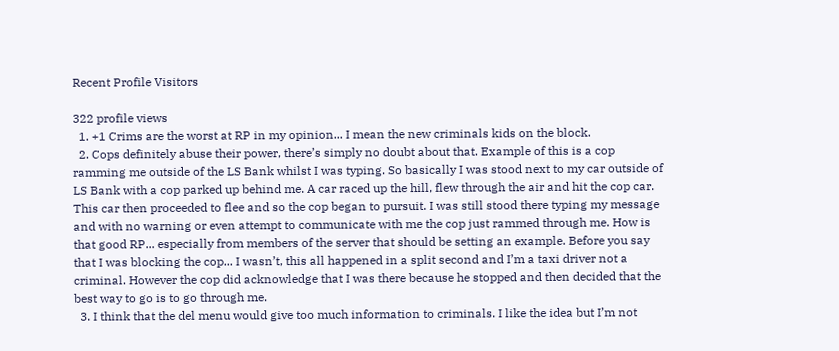Recent Profile Visitors

322 profile views
  1. +1 Crims are the worst at RP in my opinion... I mean the new criminals kids on the block.
  2. Cops definitely abuse their power, there’s simply no doubt about that. Example of this is a cop ramming me outside of the LS Bank whilst I was typing. So basically I was stood next to my car outside of LS Bank with a cop parked up behind me. A car raced up the hill, flew through the air and hit the cop car. This car then proceeded to flee and so the cop began to pursuit. I was still stood there typing my message and with no warning or even attempt to communicate with me the cop just rammed through me. How is that good RP... especially from members of the server that should be setting an example. Before you say that I was blocking the cop... I wasn’t, this all happened in a split second and I’m a taxi driver not a criminal. However the cop did acknowledge that I was there because he stopped and then decided that the best way to go is to go through me.
  3. I think that the del menu would give too much information to criminals. I like the idea but I’m not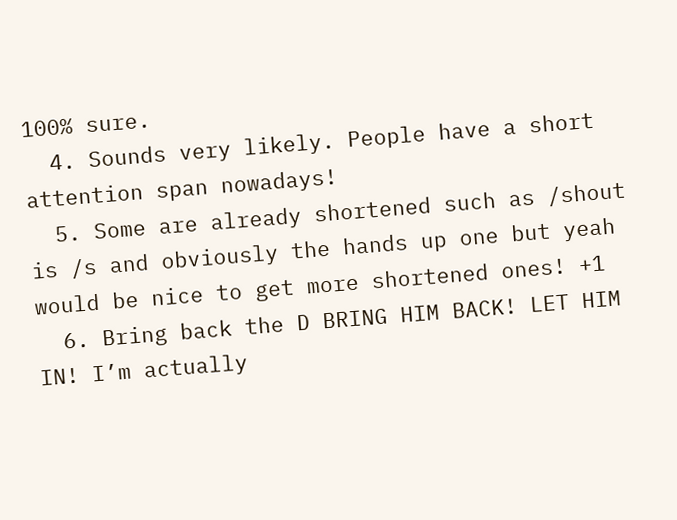100% sure.
  4. Sounds very likely. People have a short attention span nowadays!
  5. Some are already shortened such as /shout is /s and obviously the hands up one but yeah would be nice to get more shortened ones! +1
  6. Bring back the D BRING HIM BACK! LET HIM IN! I’m actually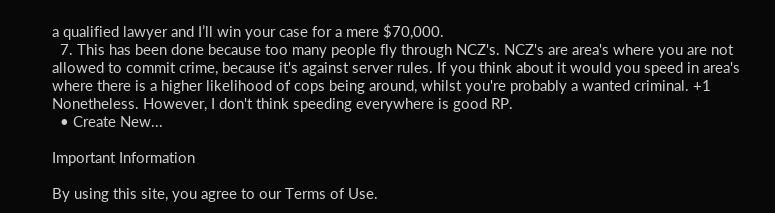a qualified lawyer and I’ll win your case for a mere $70,000.
  7. This has been done because too many people fly through NCZ's. NCZ's are area's where you are not allowed to commit crime, because it's against server rules. If you think about it would you speed in area's where there is a higher likelihood of cops being around, whilst you're probably a wanted criminal. +1 Nonetheless. However, I don't think speeding everywhere is good RP.
  • Create New...

Important Information

By using this site, you agree to our Terms of Use.